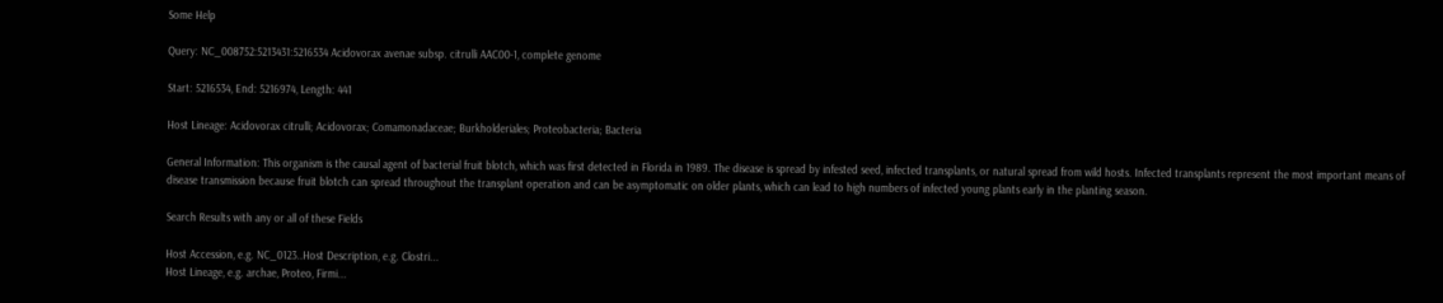Some Help

Query: NC_008752:5213431:5216534 Acidovorax avenae subsp. citrulli AAC00-1, complete genome

Start: 5216534, End: 5216974, Length: 441

Host Lineage: Acidovorax citrulli; Acidovorax; Comamonadaceae; Burkholderiales; Proteobacteria; Bacteria

General Information: This organism is the causal agent of bacterial fruit blotch, which was first detected in Florida in 1989. The disease is spread by infested seed, infected transplants, or natural spread from wild hosts. Infected transplants represent the most important means of disease transmission because fruit blotch can spread throughout the transplant operation and can be asymptomatic on older plants, which can lead to high numbers of infected young plants early in the planting season.

Search Results with any or all of these Fields

Host Accession, e.g. NC_0123..Host Description, e.g. Clostri...
Host Lineage, e.g. archae, Proteo, Firmi...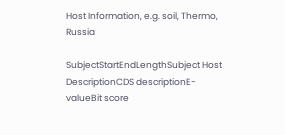Host Information, e.g. soil, Thermo, Russia

SubjectStartEndLengthSubject Host DescriptionCDS descriptionE-valueBit score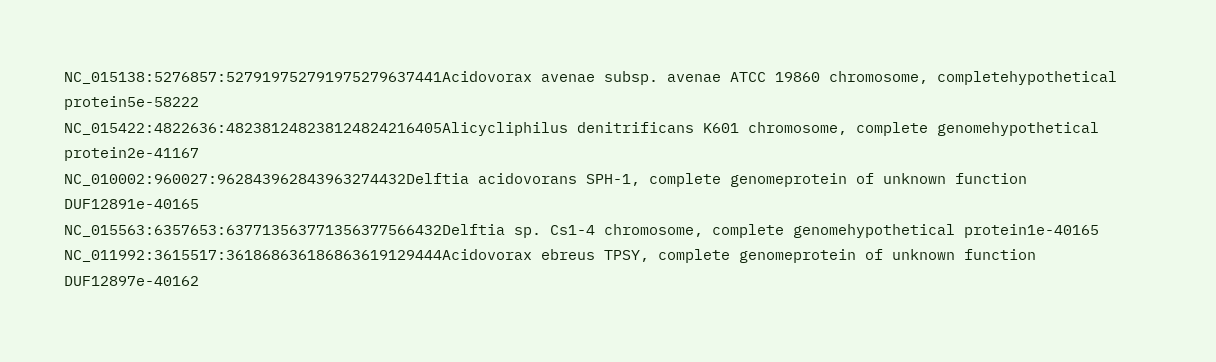NC_015138:5276857:527919752791975279637441Acidovorax avenae subsp. avenae ATCC 19860 chromosome, completehypothetical protein5e-58222
NC_015422:4822636:482381248238124824216405Alicycliphilus denitrificans K601 chromosome, complete genomehypothetical protein2e-41167
NC_010002:960027:962843962843963274432Delftia acidovorans SPH-1, complete genomeprotein of unknown function DUF12891e-40165
NC_015563:6357653:637713563771356377566432Delftia sp. Cs1-4 chromosome, complete genomehypothetical protein1e-40165
NC_011992:3615517:361868636186863619129444Acidovorax ebreus TPSY, complete genomeprotein of unknown function DUF12897e-40162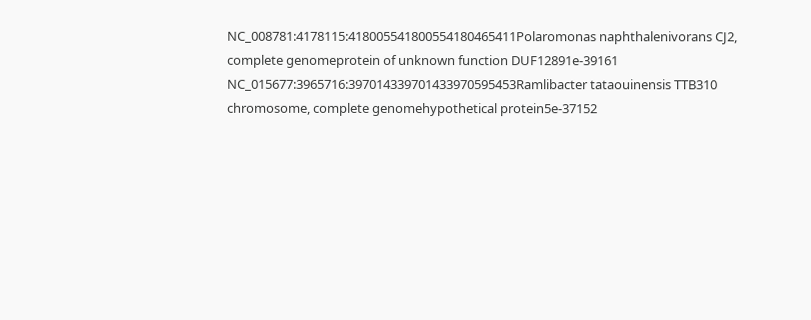NC_008781:4178115:418005541800554180465411Polaromonas naphthalenivorans CJ2, complete genomeprotein of unknown function DUF12891e-39161
NC_015677:3965716:397014339701433970595453Ramlibacter tataouinensis TTB310 chromosome, complete genomehypothetical protein5e-37152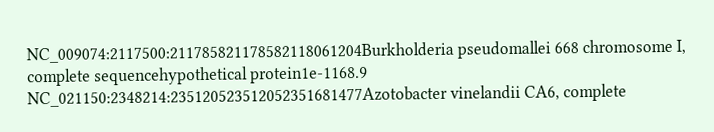NC_009074:2117500:211785821178582118061204Burkholderia pseudomallei 668 chromosome I, complete sequencehypothetical protein1e-1168.9
NC_021150:2348214:235120523512052351681477Azotobacter vinelandii CA6, complete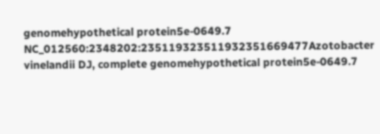genomehypothetical protein5e-0649.7
NC_012560:2348202:235119323511932351669477Azotobacter vinelandii DJ, complete genomehypothetical protein5e-0649.7